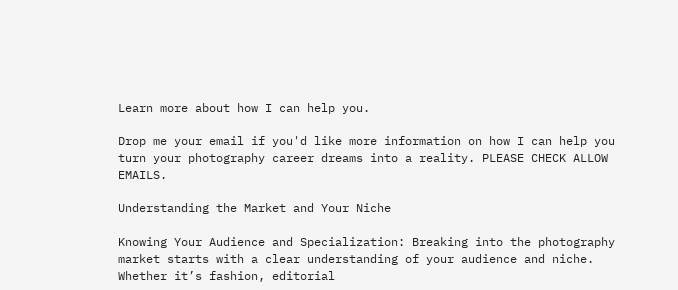Learn more about how I can help you.

Drop me your email if you'd like more information on how I can help you turn your photography career dreams into a reality. PLEASE CHECK ALLOW EMAILS.

Understanding the Market and Your Niche

Knowing Your Audience and Specialization: Breaking into the photography market starts with a clear understanding of your audience and niche. Whether it’s fashion, editorial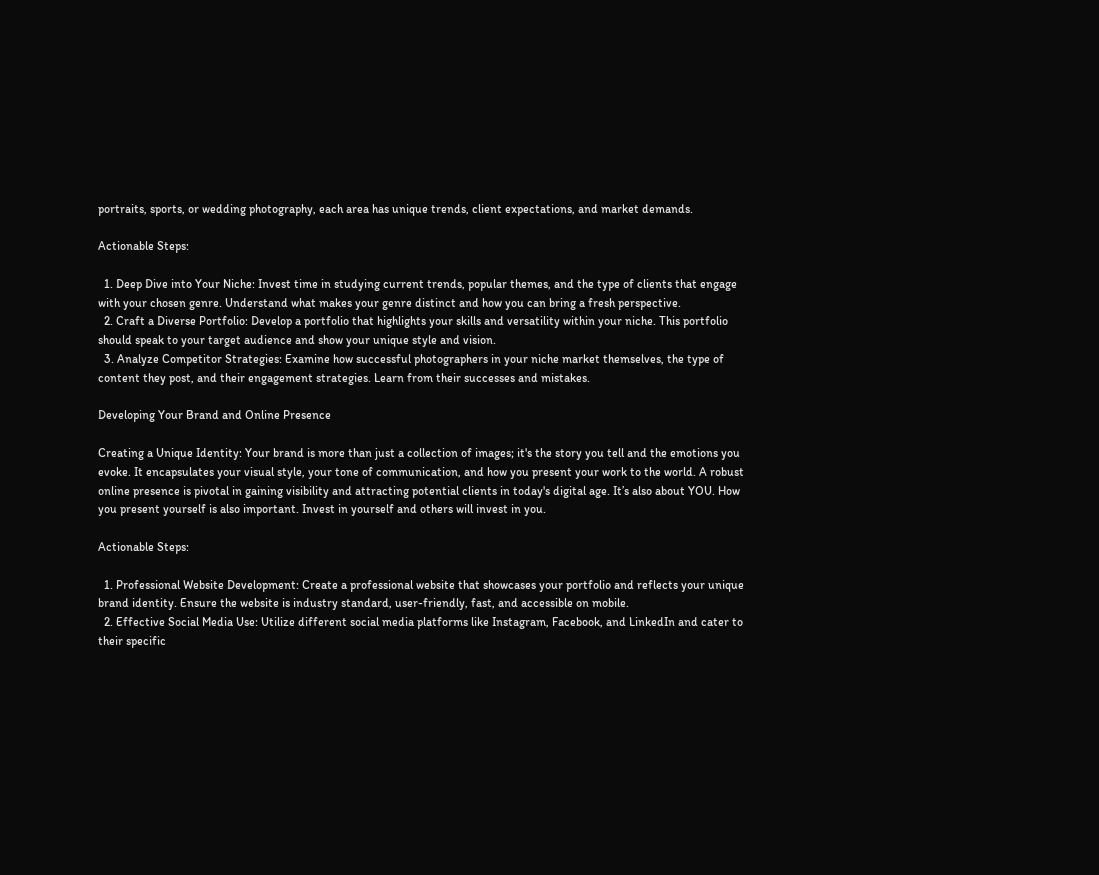portraits, sports, or wedding photography, each area has unique trends, client expectations, and market demands.

Actionable Steps:

  1. Deep Dive into Your Niche: Invest time in studying current trends, popular themes, and the type of clients that engage with your chosen genre. Understand what makes your genre distinct and how you can bring a fresh perspective.
  2. Craft a Diverse Portfolio: Develop a portfolio that highlights your skills and versatility within your niche. This portfolio should speak to your target audience and show your unique style and vision.
  3. Analyze Competitor Strategies: Examine how successful photographers in your niche market themselves, the type of content they post, and their engagement strategies. Learn from their successes and mistakes.

Developing Your Brand and Online Presence

Creating a Unique Identity: Your brand is more than just a collection of images; it's the story you tell and the emotions you evoke. It encapsulates your visual style, your tone of communication, and how you present your work to the world. A robust online presence is pivotal in gaining visibility and attracting potential clients in today's digital age. It’s also about YOU. How you present yourself is also important. Invest in yourself and others will invest in you.

Actionable Steps:

  1. Professional Website Development: Create a professional website that showcases your portfolio and reflects your unique brand identity. Ensure the website is industry standard, user-friendly, fast, and accessible on mobile.
  2. Effective Social Media Use: Utilize different social media platforms like Instagram, Facebook, and LinkedIn and cater to their specific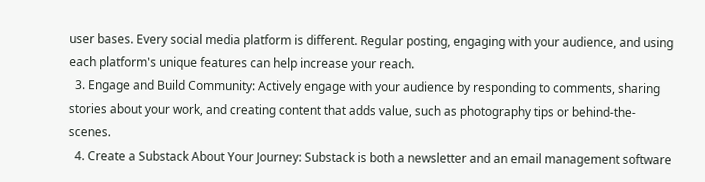user bases. Every social media platform is different. Regular posting, engaging with your audience, and using each platform's unique features can help increase your reach.
  3. Engage and Build Community: Actively engage with your audience by responding to comments, sharing stories about your work, and creating content that adds value, such as photography tips or behind-the-scenes.
  4. Create a Substack About Your Journey: Substack is both a newsletter and an email management software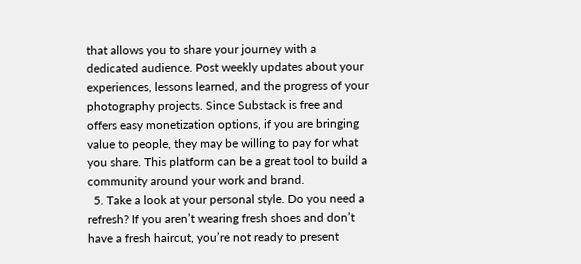that allows you to share your journey with a dedicated audience. Post weekly updates about your experiences, lessons learned, and the progress of your photography projects. Since Substack is free and offers easy monetization options, if you are bringing value to people, they may be willing to pay for what you share. This platform can be a great tool to build a community around your work and brand.
  5. Take a look at your personal style. Do you need a refresh? If you aren’t wearing fresh shoes and don’t have a fresh haircut, you’re not ready to present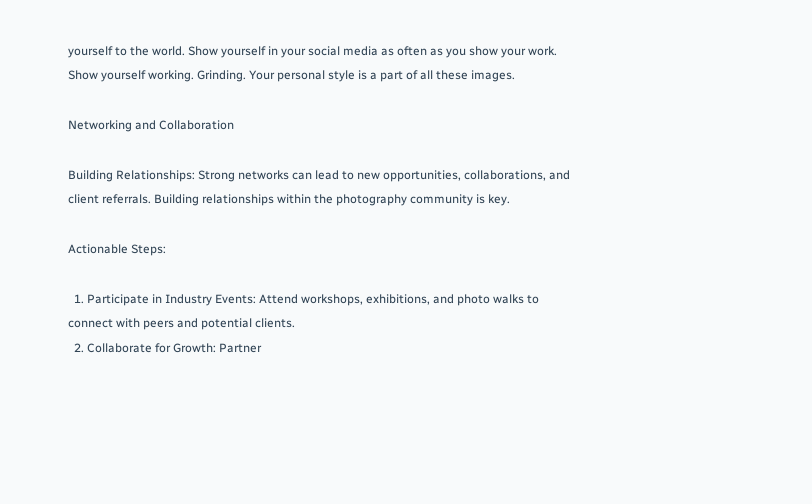yourself to the world. Show yourself in your social media as often as you show your work. Show yourself working. Grinding. Your personal style is a part of all these images.

Networking and Collaboration

Building Relationships: Strong networks can lead to new opportunities, collaborations, and client referrals. Building relationships within the photography community is key.

Actionable Steps:

  1. Participate in Industry Events: Attend workshops, exhibitions, and photo walks to connect with peers and potential clients.
  2. Collaborate for Growth: Partner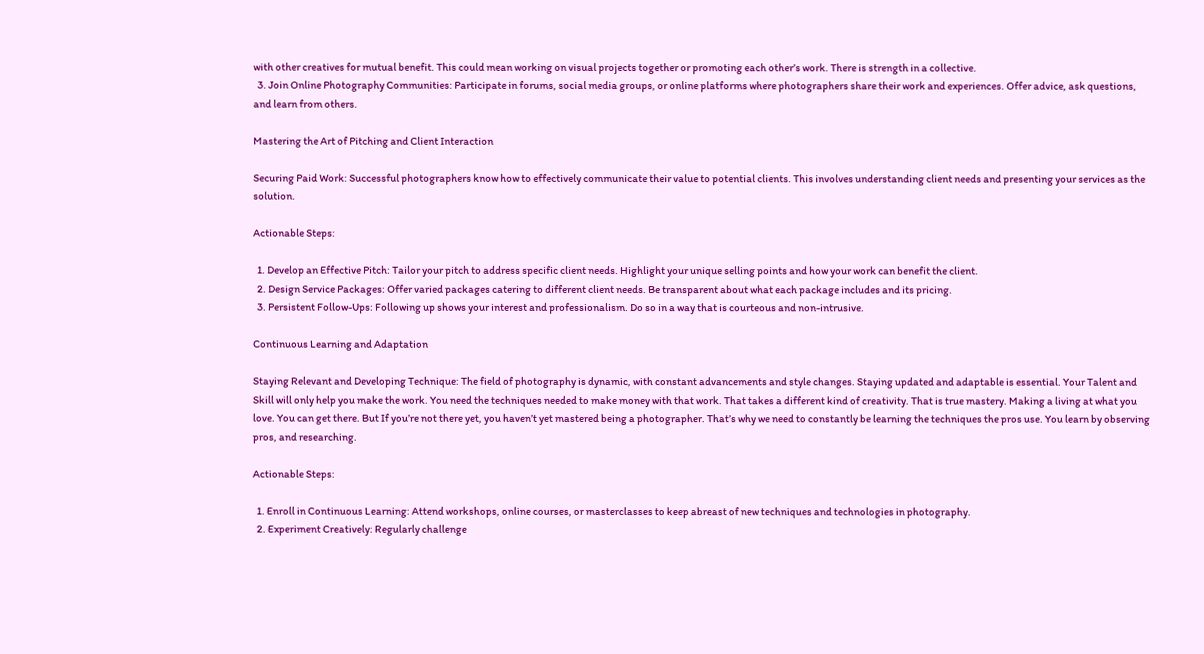with other creatives for mutual benefit. This could mean working on visual projects together or promoting each other’s work. There is strength in a collective.
  3. Join Online Photography Communities: Participate in forums, social media groups, or online platforms where photographers share their work and experiences. Offer advice, ask questions, and learn from others.

Mastering the Art of Pitching and Client Interaction

Securing Paid Work: Successful photographers know how to effectively communicate their value to potential clients. This involves understanding client needs and presenting your services as the solution.

Actionable Steps:

  1. Develop an Effective Pitch: Tailor your pitch to address specific client needs. Highlight your unique selling points and how your work can benefit the client.
  2. Design Service Packages: Offer varied packages catering to different client needs. Be transparent about what each package includes and its pricing.
  3. Persistent Follow-Ups: Following up shows your interest and professionalism. Do so in a way that is courteous and non-intrusive.

Continuous Learning and Adaptation

Staying Relevant and Developing Technique: The field of photography is dynamic, with constant advancements and style changes. Staying updated and adaptable is essential. Your Talent and Skill will only help you make the work. You need the techniques needed to make money with that work. That takes a different kind of creativity. That is true mastery. Making a living at what you love. You can get there. But If you’re not there yet, you haven’t yet mastered being a photographer. That’s why we need to constantly be learning the techniques the pros use. You learn by observing pros, and researching.

Actionable Steps:

  1. Enroll in Continuous Learning: Attend workshops, online courses, or masterclasses to keep abreast of new techniques and technologies in photography.
  2. Experiment Creatively: Regularly challenge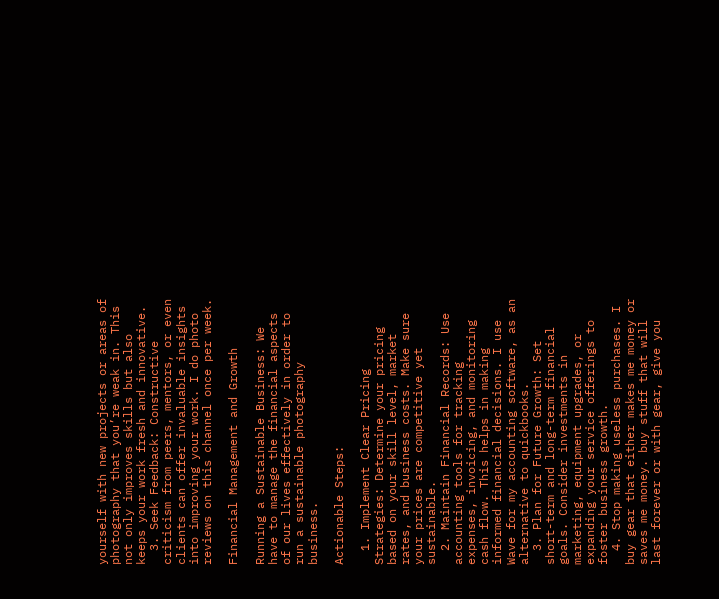yourself with new projects or areas of photography that you’re weak in. This not only improves skills but also keeps your work fresh and innovative.
  3. Seek Feedback: Constructive criticism from peers, mentors, or even clients can offer invaluable insights into improving your work. I do photo reviews on this channel once per week.

Financial Management and Growth

Running a Sustainable Business: We have to manage the financial aspects of our lives effectively in order to run a sustainable photography business.

Actionable Steps:

  1. Implement Clear Pricing Strategies: Determine your pricing based on your skill level, market rates, and business costs. Make sure your prices are competitive yet sustainable.
  2. Maintain Financial Records: Use accounting tools for tracking expenses, invoicing, and monitoring cash flow. This helps in making informed financial decisions. I use Wave for my accounting software, as an alternative to quickbooks.
  3. Plan for Future Growth: Set short-term and long-term financial goals. Consider investments in marketing, equipment upgrades, or expanding your service offerings to foster business growth.
  4. Stop making useless purchases. I buy gear that either makes me money or saves me money. buy stuff that will last forever or with gear, give you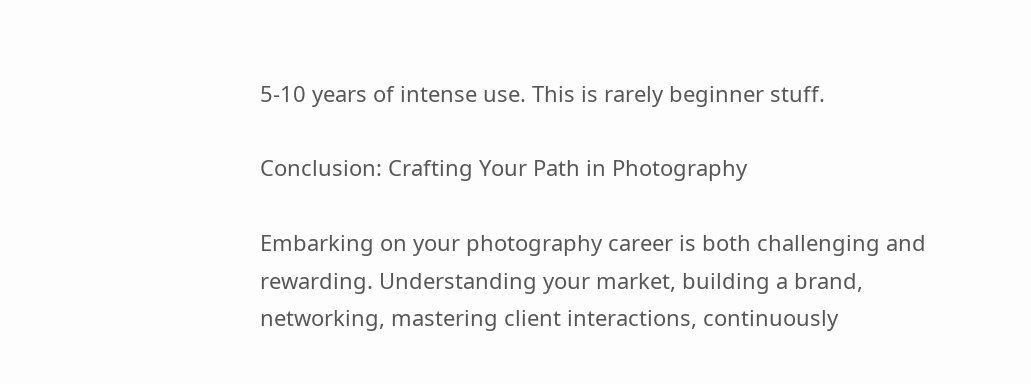5-10 years of intense use. This is rarely beginner stuff.

Conclusion: Crafting Your Path in Photography

Embarking on your photography career is both challenging and rewarding. Understanding your market, building a brand, networking, mastering client interactions, continuously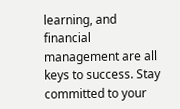learning, and financial management are all keys to success. Stay committed to your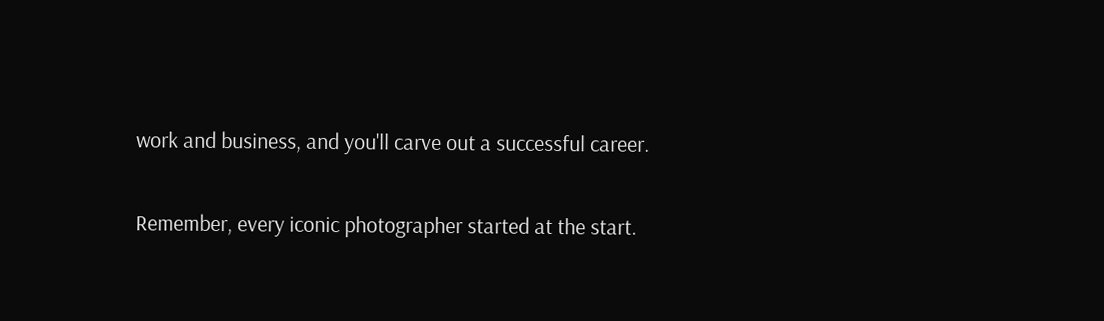work and business, and you'll carve out a successful career.

Remember, every iconic photographer started at the start.